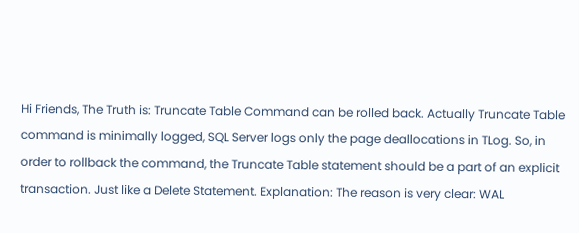Hi Friends, The Truth is: Truncate Table Command can be rolled back. Actually Truncate Table command is minimally logged, SQL Server logs only the page deallocations in TLog. So, in order to rollback the command, the Truncate Table statement should be a part of an explicit transaction. Just like a Delete Statement. Explanation: The reason is very clear: WAL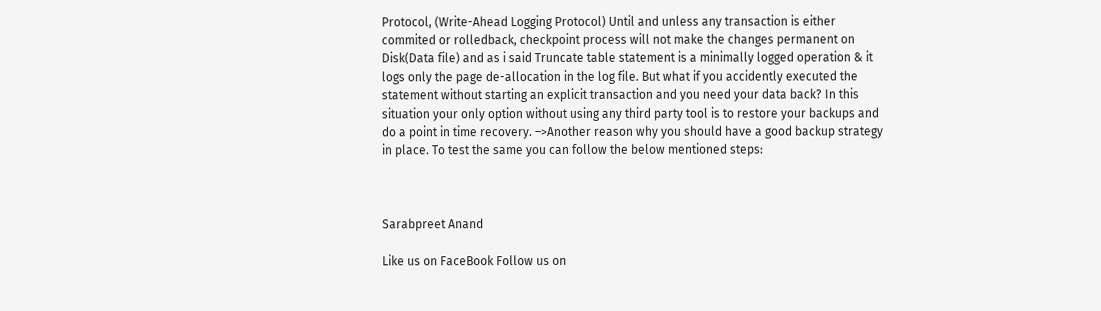Protocol, (Write-Ahead Logging Protocol) Until and unless any transaction is either commited or rolledback, checkpoint process will not make the changes permanent on Disk(Data file) and as i said Truncate table statement is a minimally logged operation & it logs only the page de-allocation in the log file. But what if you accidently executed the statement without starting an explicit transaction and you need your data back? In this situation your only option without using any third party tool is to restore your backups and do a point in time recovery. –>Another reason why you should have a good backup strategy in place. To test the same you can follow the below mentioned steps:



Sarabpreet Anand

Like us on FaceBook Follow us on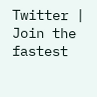Twitter | Join the fastest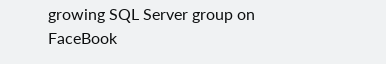growing SQL Server group on FaceBook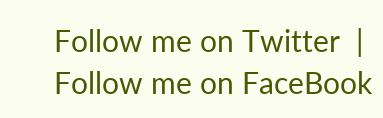Follow me on Twitter  |  Follow me on FaceBook